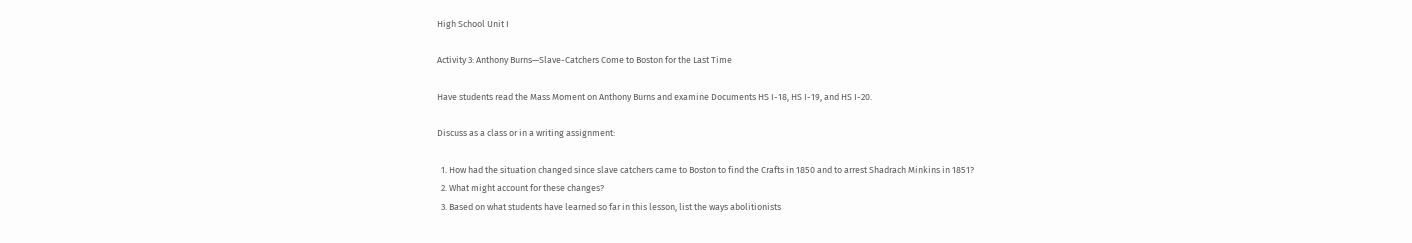High School Unit I

Activity 3: Anthony Burns—Slave-Catchers Come to Boston for the Last Time

Have students read the Mass Moment on Anthony Burns and examine Documents HS I-18, HS I-19, and HS I-20.

Discuss as a class or in a writing assignment:

  1. How had the situation changed since slave catchers came to Boston to find the Crafts in 1850 and to arrest Shadrach Minkins in 1851?
  2. What might account for these changes?
  3. Based on what students have learned so far in this lesson, list the ways abolitionists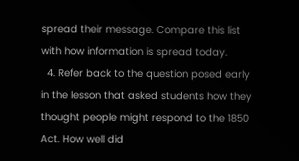spread their message. Compare this list with how information is spread today.
  4. Refer back to the question posed early in the lesson that asked students how they thought people might respond to the 1850 Act. How well did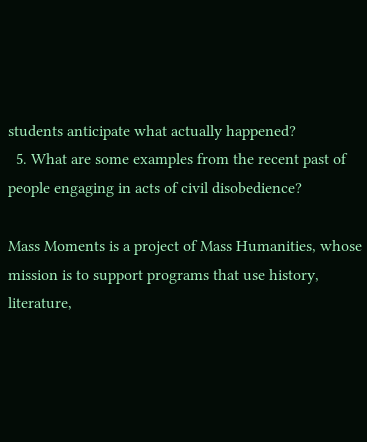students anticipate what actually happened?
  5. What are some examples from the recent past of people engaging in acts of civil disobedience?

Mass Moments is a project of Mass Humanities, whose mission is to support programs that use history, literature,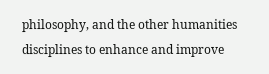philosophy, and the other humanities disciplines to enhance and improve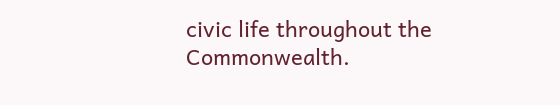civic life throughout the Commonwealth.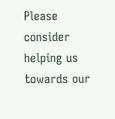Please consider helping us towards our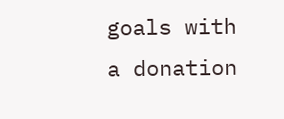goals with a donation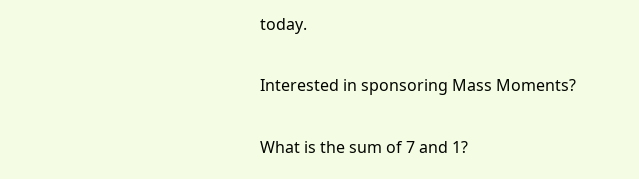today.

Interested in sponsoring Mass Moments?

What is the sum of 7 and 1?